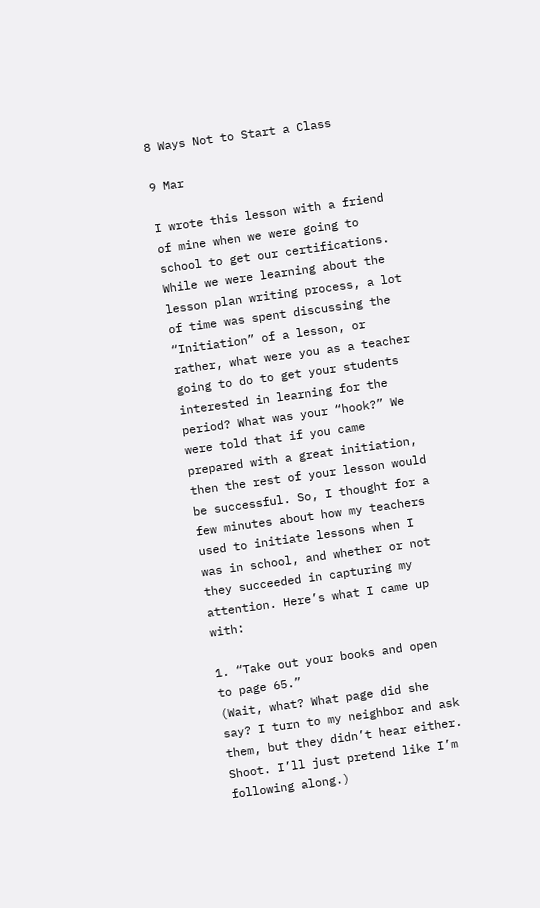8 Ways Not to Start a Class

9 Mar

I wrote this lesson with a friend of mine when we were going to school to get our certifications. While we were learning about the lesson plan writing process, a lot of time was spent discussing the “Initiation” of a lesson, or rather, what were you as a teacher going to do to get your students interested in learning for the period? What was your “hook?” We were told that if you came prepared with a great initiation, then the rest of your lesson would be successful. So, I thought for a few minutes about how my teachers used to initiate lessons when I was in school, and whether or not they succeeded in capturing my attention. Here’s what I came up with:

1. “Take out your books and open to page 65.”
(Wait, what? What page did she say? I turn to my neighbor and ask them, but they didn’t hear either. Shoot. I’ll just pretend like I’m following along.)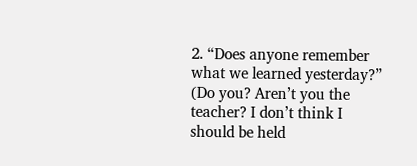2. “Does anyone remember what we learned yesterday?”
(Do you? Aren’t you the teacher? I don’t think I should be held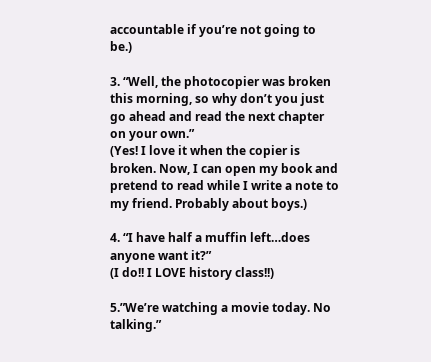accountable if you’re not going to be.)

3. “Well, the photocopier was broken this morning, so why don’t you just go ahead and read the next chapter on your own.”
(Yes! I love it when the copier is broken. Now, I can open my book and pretend to read while I write a note to my friend. Probably about boys.)

4. “I have half a muffin left…does anyone want it?”
(I do!! I LOVE history class!!)

5.”We’re watching a movie today. No talking.”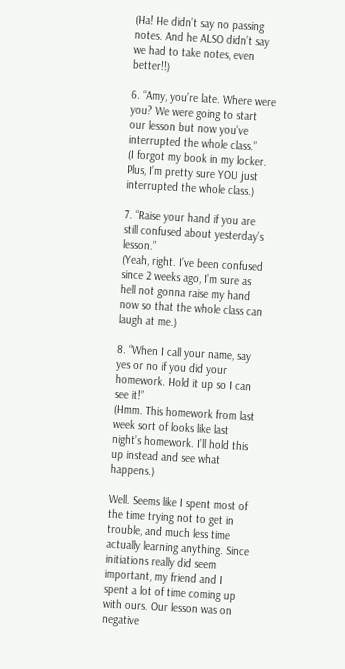(Ha! He didn’t say no passing notes. And he ALSO didn’t say we had to take notes, even better!!)

6. “Amy, you’re late. Where were you? We were going to start our lesson but now you’ve interrupted the whole class.”
(I forgot my book in my locker. Plus, I’m pretty sure YOU just interrupted the whole class.)

7. “Raise your hand if you are still confused about yesterday’s lesson.”
(Yeah, right. I’ve been confused since 2 weeks ago, I’m sure as hell not gonna raise my hand now so that the whole class can laugh at me.)

8. “When I call your name, say yes or no if you did your homework. Hold it up so I can see it!”
(Hmm. This homework from last week sort of looks like last night’s homework. I’ll hold this up instead and see what happens.)

Well. Seems like I spent most of the time trying not to get in trouble, and much less time actually learning anything. Since initiations really did seem important, my friend and I spent a lot of time coming up with ours. Our lesson was on negative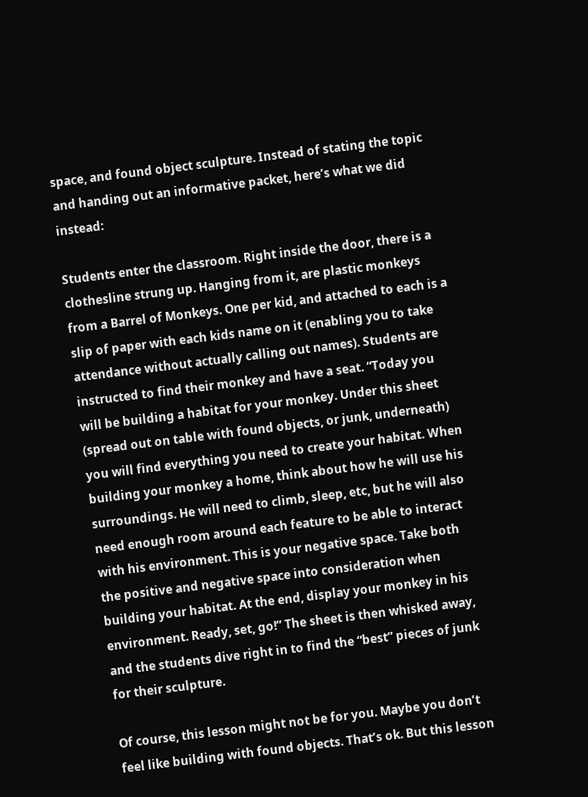space, and found object sculpture. Instead of stating the topic and handing out an informative packet, here’s what we did instead:

Students enter the classroom. Right inside the door, there is a clothesline strung up. Hanging from it, are plastic monkeys from a Barrel of Monkeys. One per kid, and attached to each is a slip of paper with each kids name on it (enabling you to take attendance without actually calling out names). Students are instructed to find their monkey and have a seat. “Today you will be building a habitat for your monkey. Under this sheet (spread out on table with found objects, or junk, underneath) you will find everything you need to create your habitat. When building your monkey a home, think about how he will use his surroundings. He will need to climb, sleep, etc, but he will also need enough room around each feature to be able to interact with his environment. This is your negative space. Take both the positive and negative space into consideration when building your habitat. At the end, display your monkey in his environment. Ready, set, go!” The sheet is then whisked away, and the students dive right in to find the “best” pieces of junk for their sculpture.

Of course, this lesson might not be for you. Maybe you don’t feel like building with found objects. That’s ok. But this lesson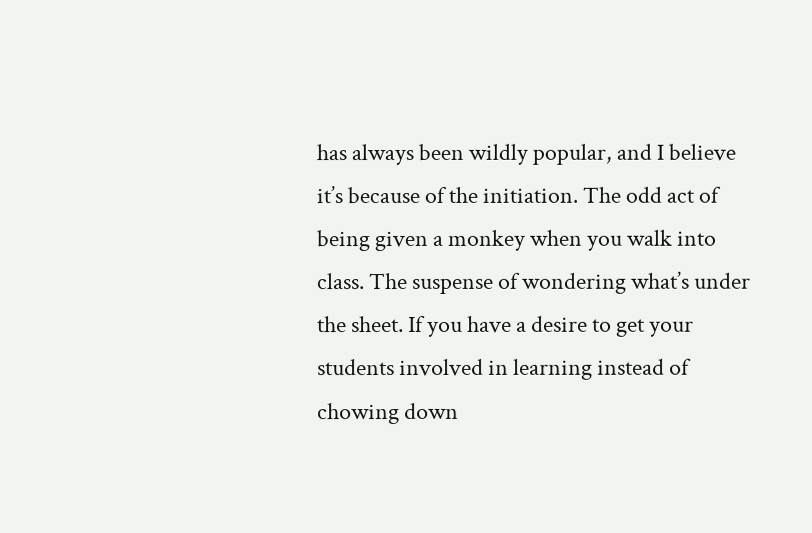has always been wildly popular, and I believe it’s because of the initiation. The odd act of being given a monkey when you walk into class. The suspense of wondering what’s under the sheet. If you have a desire to get your students involved in learning instead of chowing down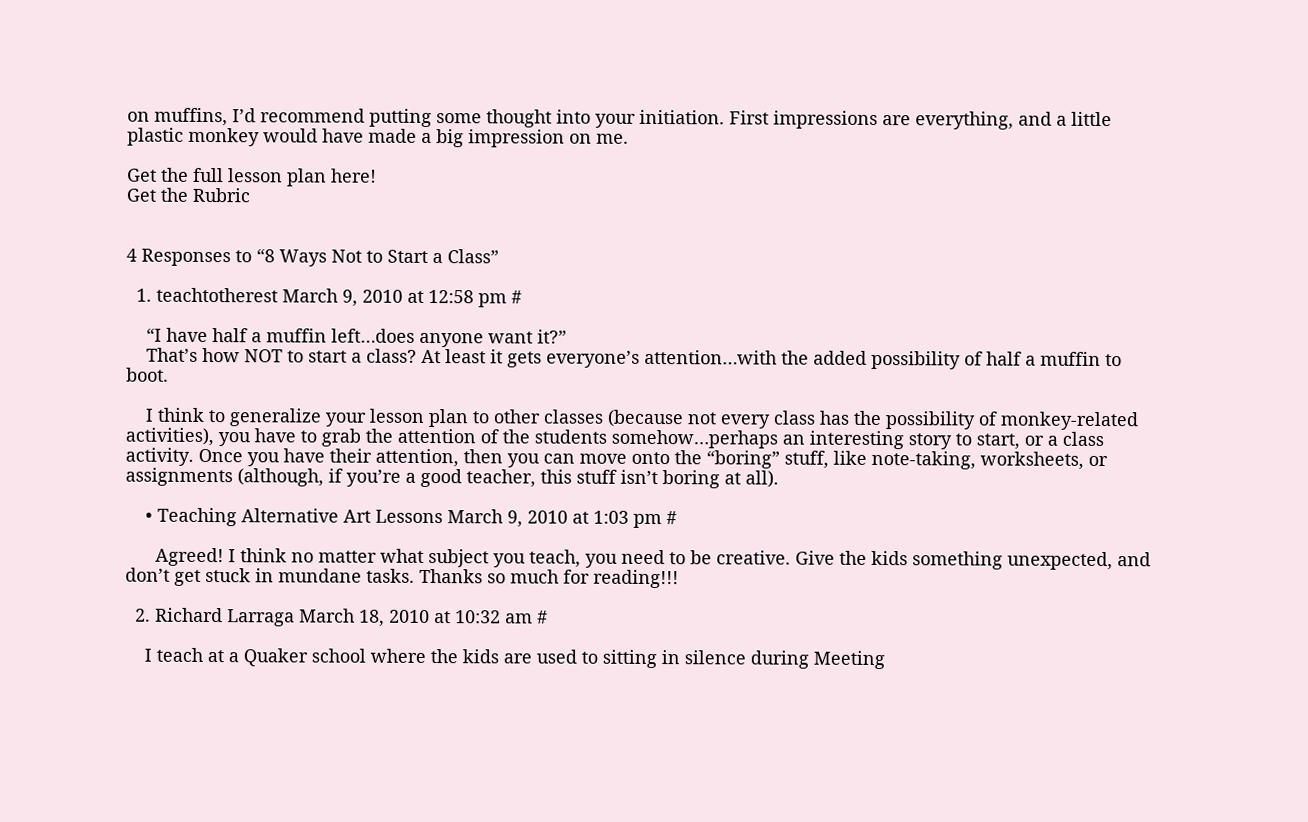on muffins, I’d recommend putting some thought into your initiation. First impressions are everything, and a little plastic monkey would have made a big impression on me.

Get the full lesson plan here!
Get the Rubric


4 Responses to “8 Ways Not to Start a Class”

  1. teachtotherest March 9, 2010 at 12:58 pm #

    “I have half a muffin left…does anyone want it?”
    That’s how NOT to start a class? At least it gets everyone’s attention…with the added possibility of half a muffin to boot.

    I think to generalize your lesson plan to other classes (because not every class has the possibility of monkey-related activities), you have to grab the attention of the students somehow…perhaps an interesting story to start, or a class activity. Once you have their attention, then you can move onto the “boring” stuff, like note-taking, worksheets, or assignments (although, if you’re a good teacher, this stuff isn’t boring at all).

    • Teaching Alternative Art Lessons March 9, 2010 at 1:03 pm #

      Agreed! I think no matter what subject you teach, you need to be creative. Give the kids something unexpected, and don’t get stuck in mundane tasks. Thanks so much for reading!!!

  2. Richard Larraga March 18, 2010 at 10:32 am #

    I teach at a Quaker school where the kids are used to sitting in silence during Meeting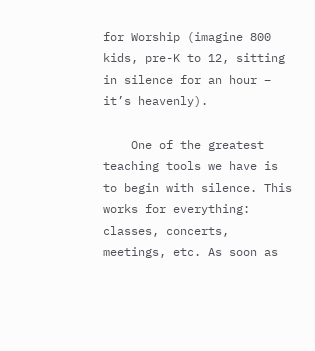for Worship (imagine 800 kids, pre-K to 12, sitting in silence for an hour – it’s heavenly).

    One of the greatest teaching tools we have is to begin with silence. This works for everything: classes, concerts, meetings, etc. As soon as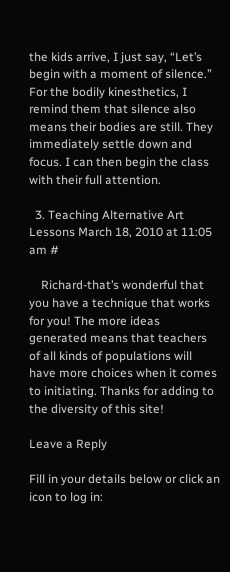the kids arrive, I just say, “Let’s begin with a moment of silence.” For the bodily kinesthetics, I remind them that silence also means their bodies are still. They immediately settle down and focus. I can then begin the class with their full attention.

  3. Teaching Alternative Art Lessons March 18, 2010 at 11:05 am #

    Richard-that’s wonderful that you have a technique that works for you! The more ideas generated means that teachers of all kinds of populations will have more choices when it comes to initiating. Thanks for adding to the diversity of this site!

Leave a Reply

Fill in your details below or click an icon to log in: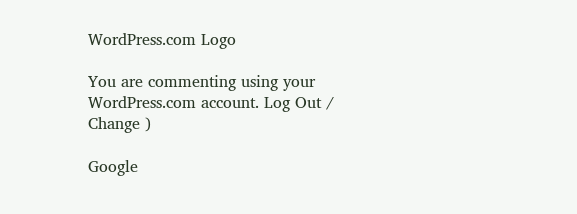WordPress.com Logo

You are commenting using your WordPress.com account. Log Out /  Change )

Google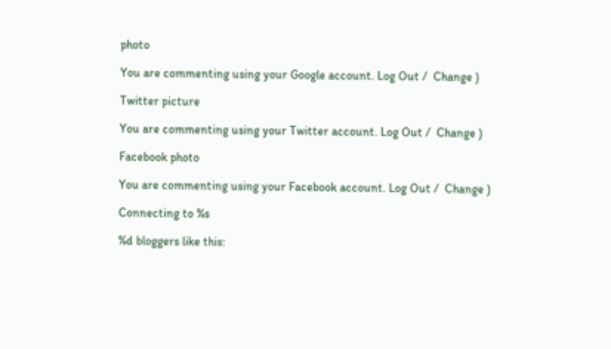photo

You are commenting using your Google account. Log Out /  Change )

Twitter picture

You are commenting using your Twitter account. Log Out /  Change )

Facebook photo

You are commenting using your Facebook account. Log Out /  Change )

Connecting to %s

%d bloggers like this: